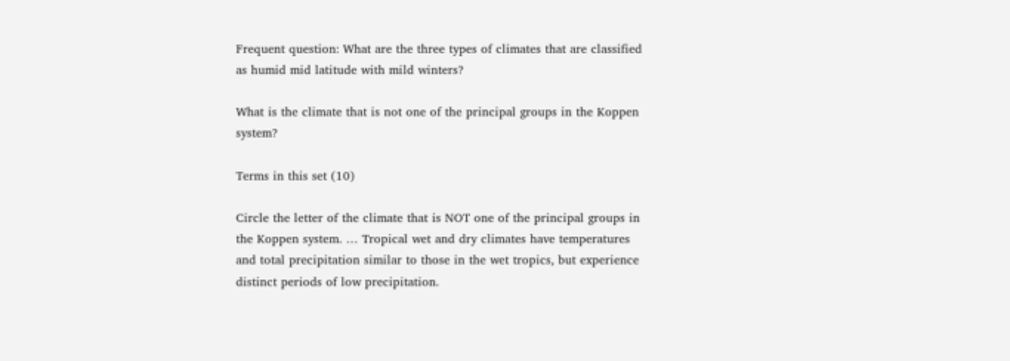Frequent question: What are the three types of climates that are classified as humid mid latitude with mild winters?

What is the climate that is not one of the principal groups in the Koppen system?

Terms in this set (10)

Circle the letter of the climate that is NOT one of the principal groups in the Koppen system. … Tropical wet and dry climates have temperatures and total precipitation similar to those in the wet tropics, but experience distinct periods of low precipitation.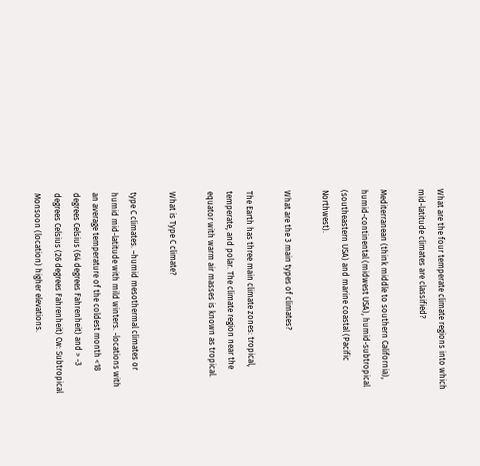What are the four temperate climate regions into which mid-latitude climates are classified?

Mediterranean (think middle to southern California), humid-continental (midwest USA), humid-subtropical (southeastern USA) and marine coastal (Pacific Northwest).

What are the 3 main types of climates?

The Earth has three main climate zones: tropical, temperate, and polar. The climate region near the equator with warm air masses is known as tropical.

What is Type C climate?

type C climates. –humid mesothermal climates or humid mid-latitude with mild winters. -locations with an average temperature of the coldest month <18 degrees Celsius (64 degrees Fahrenheit) and > -3 degrees Celsius (26 degrees Fahrenheit) Cw: Subtropical Monsoon (location) higher elevations.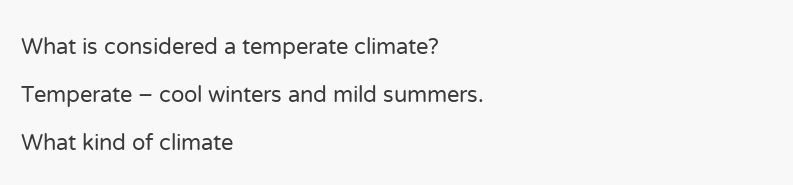What is considered a temperate climate?

Temperate – cool winters and mild summers.

What kind of climate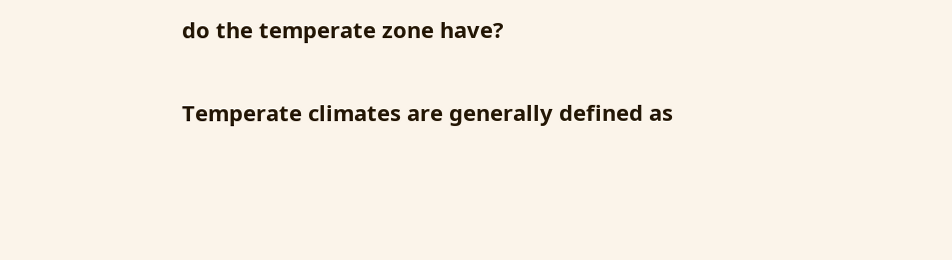do the temperate zone have?

Temperate climates are generally defined as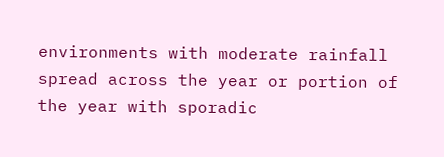environments with moderate rainfall spread across the year or portion of the year with sporadic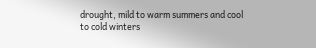drought, mild to warm summers and cool to cold winters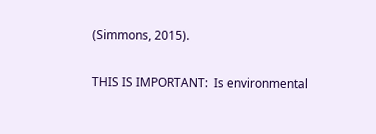(Simmons, 2015).

THIS IS IMPORTANT:  Is environmental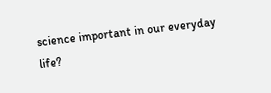science important in our everyday life?